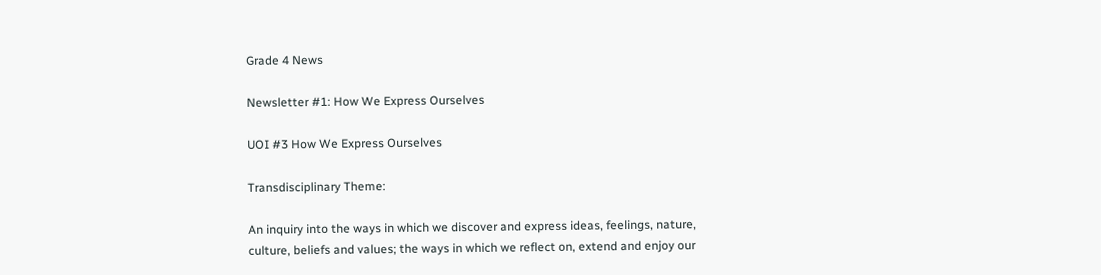Grade 4 News

Newsletter #1: How We Express Ourselves

UOI #3 How We Express Ourselves

Transdisciplinary Theme:

An inquiry into the ways in which we discover and express ideas, feelings, nature, culture, beliefs and values; the ways in which we reflect on, extend and enjoy our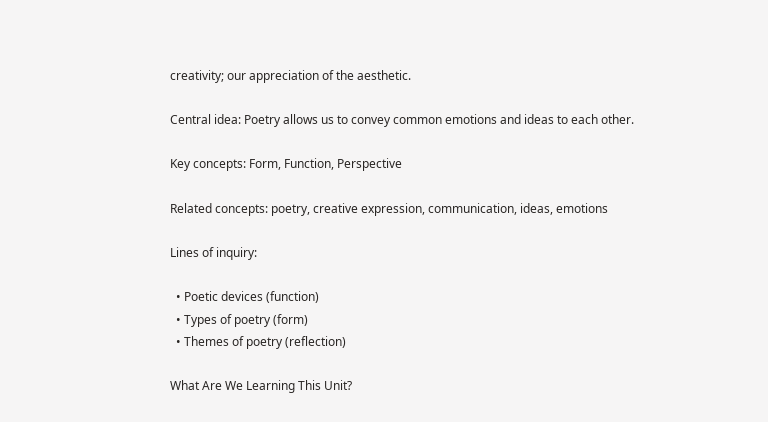creativity; our appreciation of the aesthetic.

Central idea: Poetry allows us to convey common emotions and ideas to each other.

Key concepts: Form, Function, Perspective

Related concepts: poetry, creative expression, communication, ideas, emotions

Lines of inquiry:

  • Poetic devices (function)
  • Types of poetry (form)
  • Themes of poetry (reflection)

What Are We Learning This Unit?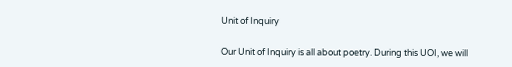Unit of Inquiry

Our Unit of Inquiry is all about poetry. During this UOI, we will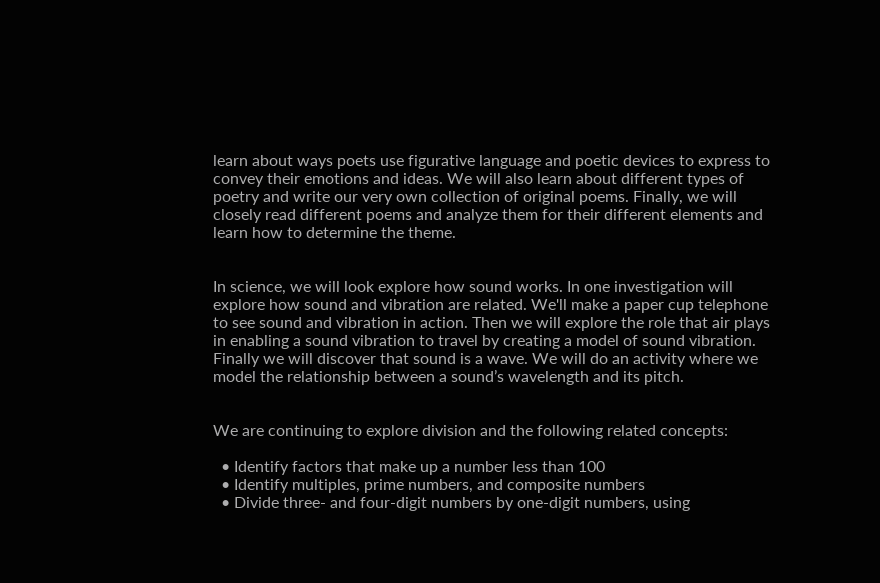learn about ways poets use figurative language and poetic devices to express to convey their emotions and ideas. We will also learn about different types of poetry and write our very own collection of original poems. Finally, we will closely read different poems and analyze them for their different elements and learn how to determine the theme.


In science, we will look explore how sound works. In one investigation will explore how sound and vibration are related. We'll make a paper cup telephone to see sound and vibration in action. Then we will explore the role that air plays in enabling a sound vibration to travel by creating a model of sound vibration. Finally we will discover that sound is a wave. We will do an activity where we model the relationship between a sound’s wavelength and its pitch.


We are continuing to explore division and the following related concepts:

  • Identify factors that make up a number less than 100
  • Identify multiples, prime numbers, and composite numbers
  • Divide three- and four-digit numbers by one-digit numbers, using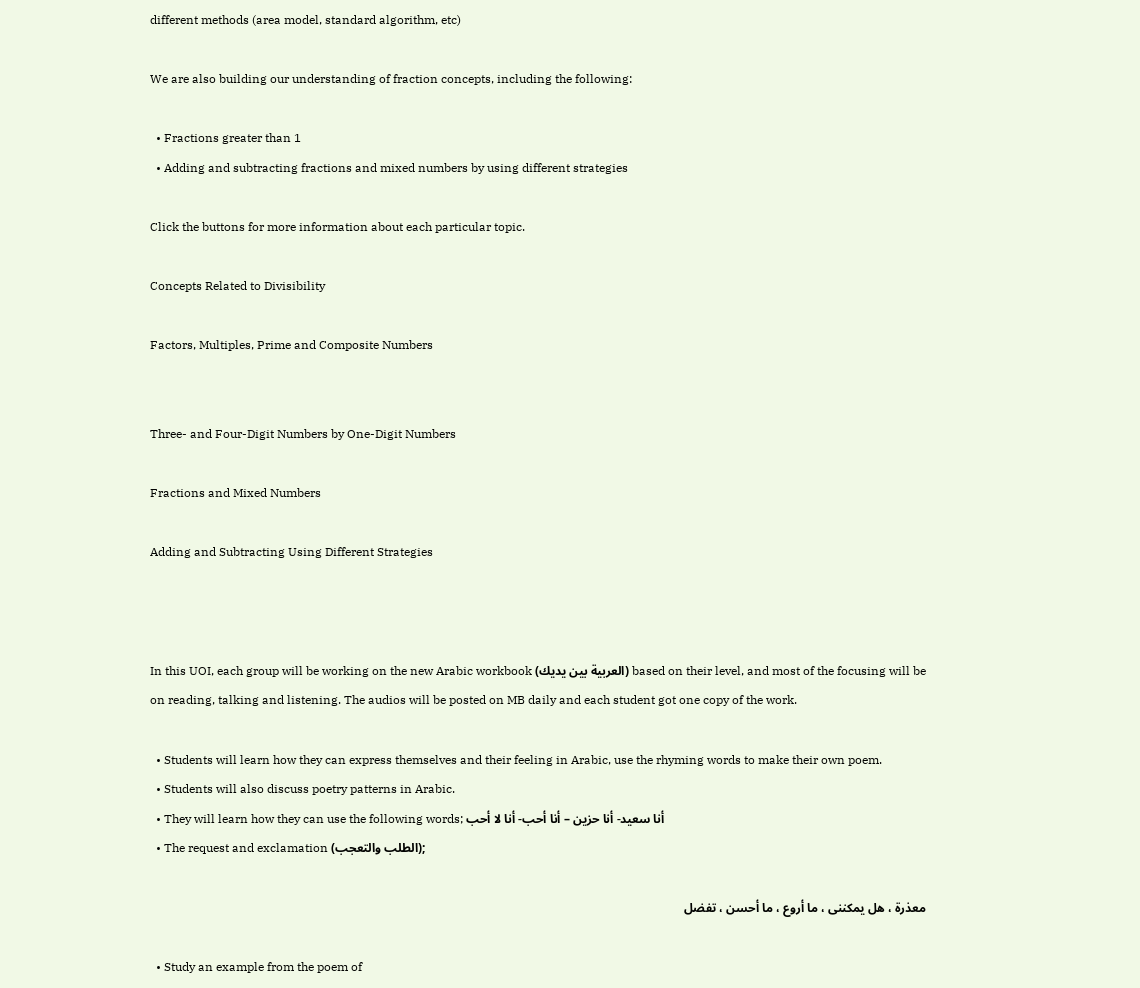different methods (area model, standard algorithm, etc)

We are also building our understanding of fraction concepts, including the following:

  • Fractions greater than 1
  • Adding and subtracting fractions and mixed numbers by using different strategies

Click the buttons for more information about each particular topic.

Concepts Related to Divisibility

Factors, Multiples, Prime and Composite Numbers


Three- and Four-Digit Numbers by One-Digit Numbers

Fractions and Mixed Numbers

Adding and Subtracting Using Different Strategies



In this UOI, each group will be working on the new Arabic workbook (العربية بين يديك) based on their level, and most of the focusing will be on reading, talking and listening. The audios will be posted on MB daily and each student got one copy of the work.

  • Students will learn how they can express themselves and their feeling in Arabic, use the rhyming words to make their own poem.
  • Students will also discuss poetry patterns in Arabic.
  • They will learn how they can use the following words; أنا سعيد- أنا حزين – أنا أحب- أنا لا أحب
  • The request and exclamation (الطلب والتعجب);

معذرة ، هل يمكننى ، ما أروع ، ما أحسن ، تفضل

  • Study an example from the poem of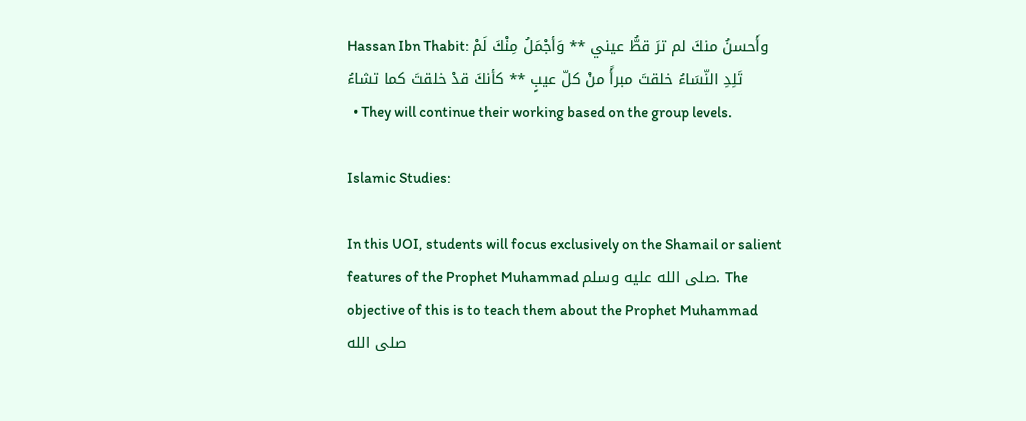Hassan Ibn Thabit: وأَحسنُ منكَ لم ترَ قطُّ عيني ** وَأجْمَلُ مِنْكَ لَمْ تَلِدِ النّسَاءُ خلقتَ مبرأً منْ كلّ عيبٍ ** كأنكَ قدْ خلقتَ كما تشاءُ
  • They will continue their working based on the group levels.

Islamic Studies:

In this UOI, students will focus exclusively on the Shamail or salient features of the Prophet Muhammad صلى الله عليه وسلم. The objective of this is to teach them about the Prophet Muhammad صلى الله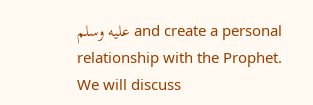عليه وسلم and create a personal relationship with the Prophet. We will discuss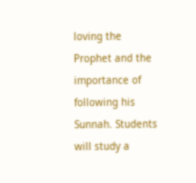loving the Prophet and the importance of following his Sunnah. Students will study a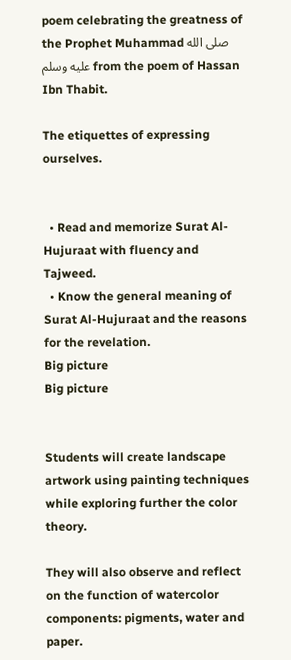poem celebrating the greatness of the Prophet Muhammad صلى الله عليه وسلم from the poem of Hassan Ibn Thabit.

The etiquettes of expressing ourselves.


  • Read and memorize Surat Al-Hujuraat with fluency and Tajweed.
  • Know the general meaning of Surat Al-Hujuraat and the reasons for the revelation.
Big picture
Big picture


Students will create landscape artwork using painting techniques while exploring further the color theory.

They will also observe and reflect on the function of watercolor components: pigments, water and paper.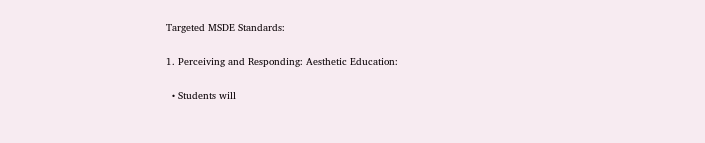Targeted MSDE Standards:

1. Perceiving and Responding: Aesthetic Education:

  • Students will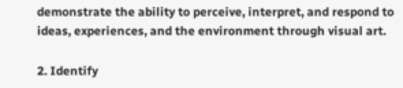demonstrate the ability to perceive, interpret, and respond to ideas, experiences, and the environment through visual art.

2. Identify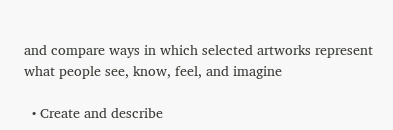and compare ways in which selected artworks represent what people see, know, feel, and imagine

  • Create and describe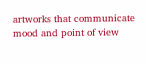artworks that communicate mood and point of view